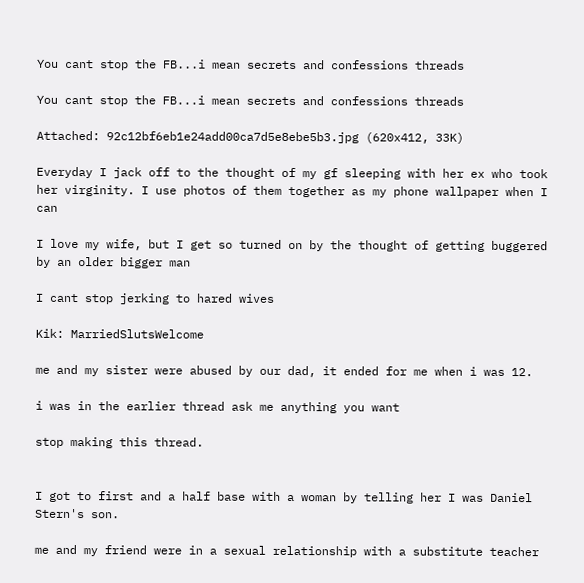You cant stop the FB...i mean secrets and confessions threads

You cant stop the FB...i mean secrets and confessions threads

Attached: 92c12bf6eb1e24add00ca7d5e8ebe5b3.jpg (620x412, 33K)

Everyday I jack off to the thought of my gf sleeping with her ex who took her virginity. I use photos of them together as my phone wallpaper when I can

I love my wife, but I get so turned on by the thought of getting buggered by an older bigger man

I cant stop jerking to hared wives

Kik: MarriedSlutsWelcome

me and my sister were abused by our dad, it ended for me when i was 12.

i was in the earlier thread ask me anything you want

stop making this thread.


I got to first and a half base with a woman by telling her I was Daniel Stern's son.

me and my friend were in a sexual relationship with a substitute teacher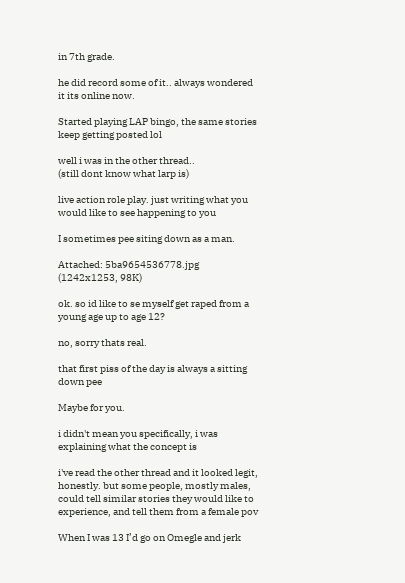in 7th grade.

he did record some of it.. always wondered it its online now.

Started playing LAP bingo, the same stories keep getting posted lol

well i was in the other thread..
(still dont know what larp is)

live action role play. just writing what you would like to see happening to you

I sometimes pee siting down as a man.

Attached: 5ba9654536778.jpg (1242x1253, 98K)

ok. so id like to se myself get raped from a young age up to age 12?

no, sorry thats real.

that first piss of the day is always a sitting down pee

Maybe for you.

i didn't mean you specifically, i was explaining what the concept is

i've read the other thread and it looked legit, honestly. but some people, mostly males, could tell similar stories they would like to experience, and tell them from a female pov

When I was 13 I’d go on Omegle and jerk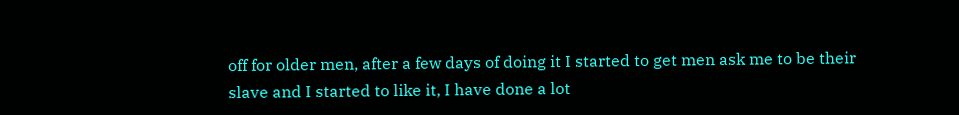off for older men, after a few days of doing it I started to get men ask me to be their slave and I started to like it, I have done a lot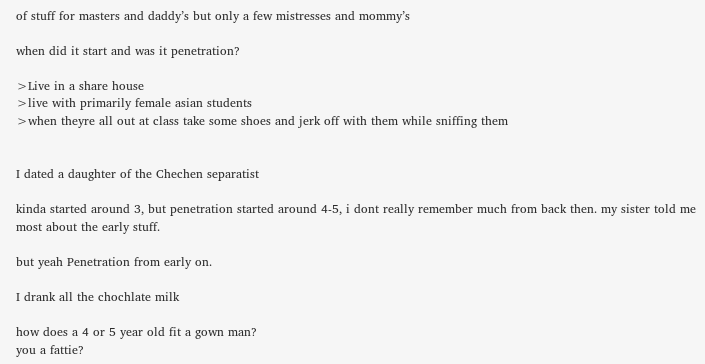of stuff for masters and daddy’s but only a few mistresses and mommy’s

when did it start and was it penetration?

>Live in a share house
>live with primarily female asian students
>when theyre all out at class take some shoes and jerk off with them while sniffing them


I dated a daughter of the Chechen separatist

kinda started around 3, but penetration started around 4-5, i dont really remember much from back then. my sister told me most about the early stuff.

but yeah Penetration from early on.

I drank all the chochlate milk

how does a 4 or 5 year old fit a gown man?
you a fattie?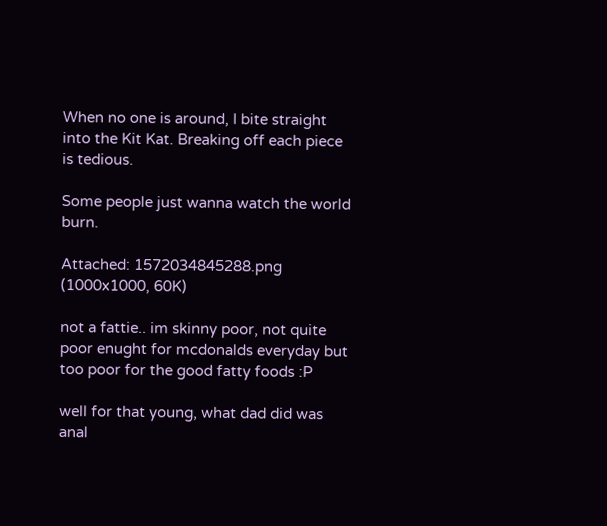When no one is around, I bite straight into the Kit Kat. Breaking off each piece is tedious.

Some people just wanna watch the world burn.

Attached: 1572034845288.png (1000x1000, 60K)

not a fattie.. im skinny poor, not quite poor enught for mcdonalds everyday but too poor for the good fatty foods :P

well for that young, what dad did was anal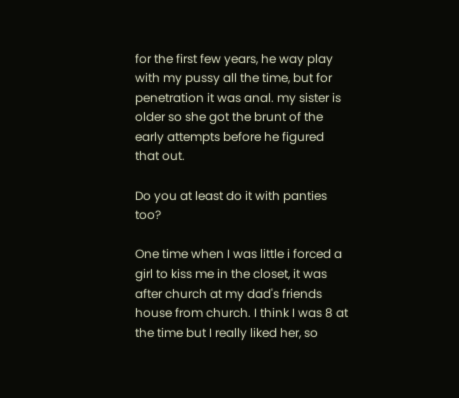for the first few years, he way play with my pussy all the time, but for penetration it was anal. my sister is older so she got the brunt of the early attempts before he figured that out.

Do you at least do it with panties too?

One time when I was little i forced a girl to kiss me in the closet, it was after church at my dad's friends house from church. I think I was 8 at the time but I really liked her, so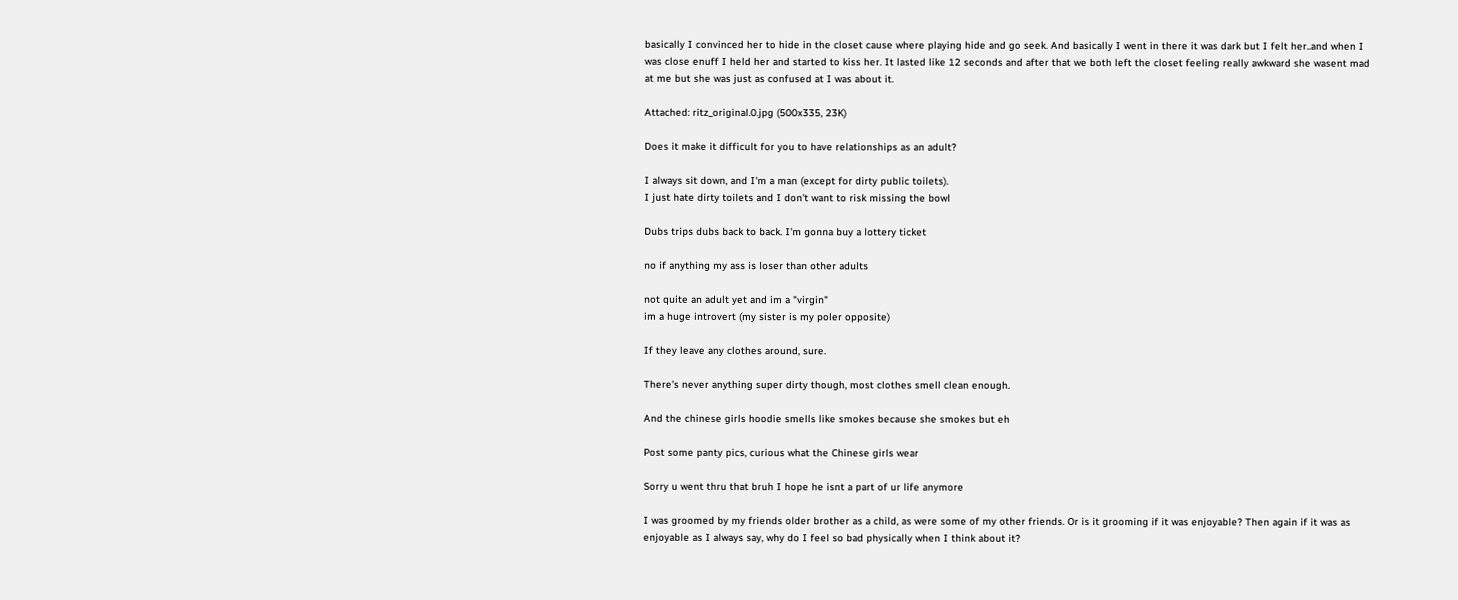basically I convinced her to hide in the closet cause where playing hide and go seek. And basically I went in there it was dark but I felt her..and when I was close enuff I held her and started to kiss her. It lasted like 12 seconds and after that we both left the closet feeling really awkward she wasent mad at me but she was just as confused at I was about it.

Attached: ritz_original.0.jpg (500x335, 23K)

Does it make it difficult for you to have relationships as an adult?

I always sit down, and I'm a man (except for dirty public toilets).
I just hate dirty toilets and I don't want to risk missing the bowl

Dubs trips dubs back to back. I'm gonna buy a lottery ticket

no if anything my ass is loser than other adults

not quite an adult yet and im a "virgin"
im a huge introvert (my sister is my poler opposite)

If they leave any clothes around, sure.

There's never anything super dirty though, most clothes smell clean enough.

And the chinese girls hoodie smells like smokes because she smokes but eh

Post some panty pics, curious what the Chinese girls wear

Sorry u went thru that bruh I hope he isnt a part of ur life anymore

I was groomed by my friends older brother as a child, as were some of my other friends. Or is it grooming if it was enjoyable? Then again if it was as enjoyable as I always say, why do I feel so bad physically when I think about it?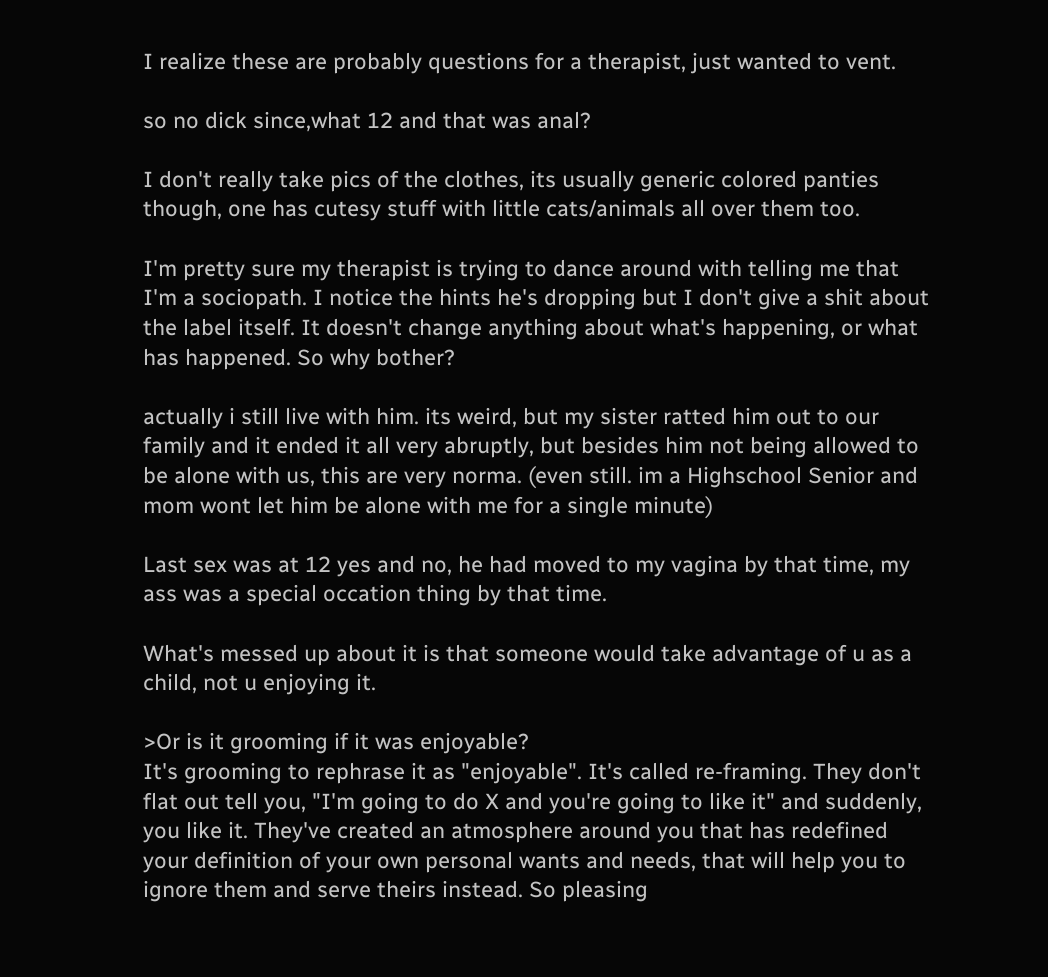I realize these are probably questions for a therapist, just wanted to vent.

so no dick since,what 12 and that was anal?

I don't really take pics of the clothes, its usually generic colored panties though, one has cutesy stuff with little cats/animals all over them too.

I'm pretty sure my therapist is trying to dance around with telling me that I'm a sociopath. I notice the hints he's dropping but I don't give a shit about the label itself. It doesn't change anything about what's happening, or what has happened. So why bother?

actually i still live with him. its weird, but my sister ratted him out to our family and it ended it all very abruptly, but besides him not being allowed to be alone with us, this are very norma. (even still. im a Highschool Senior and mom wont let him be alone with me for a single minute)

Last sex was at 12 yes and no, he had moved to my vagina by that time, my ass was a special occation thing by that time.

What's messed up about it is that someone would take advantage of u as a child, not u enjoying it.

>Or is it grooming if it was enjoyable?
It's grooming to rephrase it as "enjoyable". It's called re-framing. They don't flat out tell you, "I'm going to do X and you're going to like it" and suddenly, you like it. They've created an atmosphere around you that has redefined your definition of your own personal wants and needs, that will help you to ignore them and serve theirs instead. So pleasing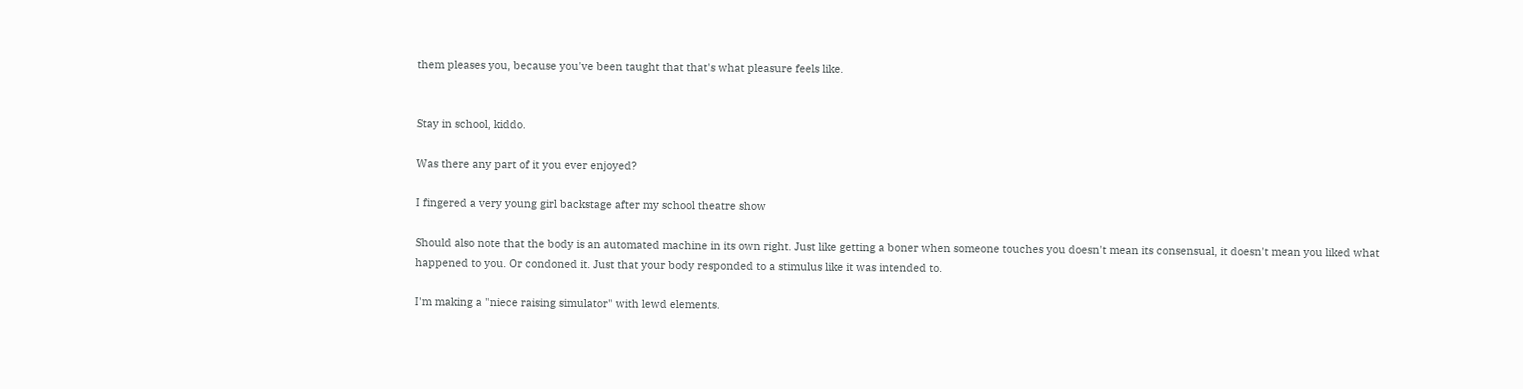them pleases you, because you've been taught that that's what pleasure feels like.


Stay in school, kiddo.

Was there any part of it you ever enjoyed?

I fingered a very young girl backstage after my school theatre show

Should also note that the body is an automated machine in its own right. Just like getting a boner when someone touches you doesn't mean its consensual, it doesn't mean you liked what happened to you. Or condoned it. Just that your body responded to a stimulus like it was intended to.

I'm making a "niece raising simulator" with lewd elements.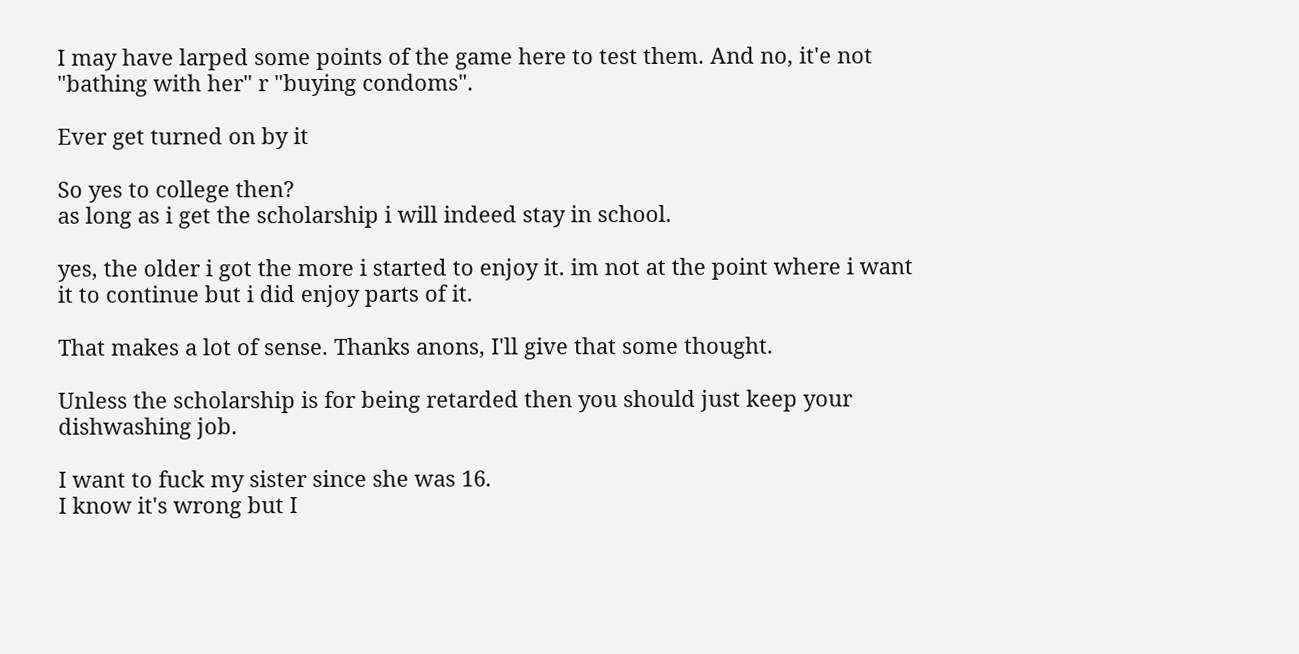I may have larped some points of the game here to test them. And no, it'e not "bathing with her" r "buying condoms".

Ever get turned on by it

So yes to college then?
as long as i get the scholarship i will indeed stay in school.

yes, the older i got the more i started to enjoy it. im not at the point where i want it to continue but i did enjoy parts of it.

That makes a lot of sense. Thanks anons, I'll give that some thought.

Unless the scholarship is for being retarded then you should just keep your dishwashing job.

I want to fuck my sister since she was 16.
I know it's wrong but I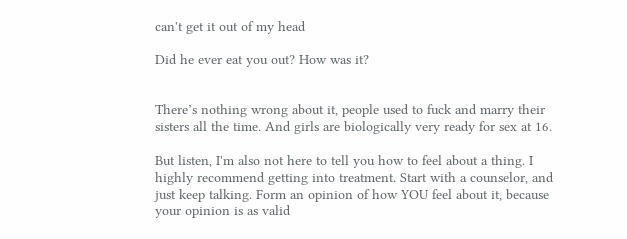can't get it out of my head

Did he ever eat you out? How was it?


There’s nothing wrong about it, people used to fuck and marry their sisters all the time. And girls are biologically very ready for sex at 16.

But listen, I'm also not here to tell you how to feel about a thing. I highly recommend getting into treatment. Start with a counselor, and just keep talking. Form an opinion of how YOU feel about it, because your opinion is as valid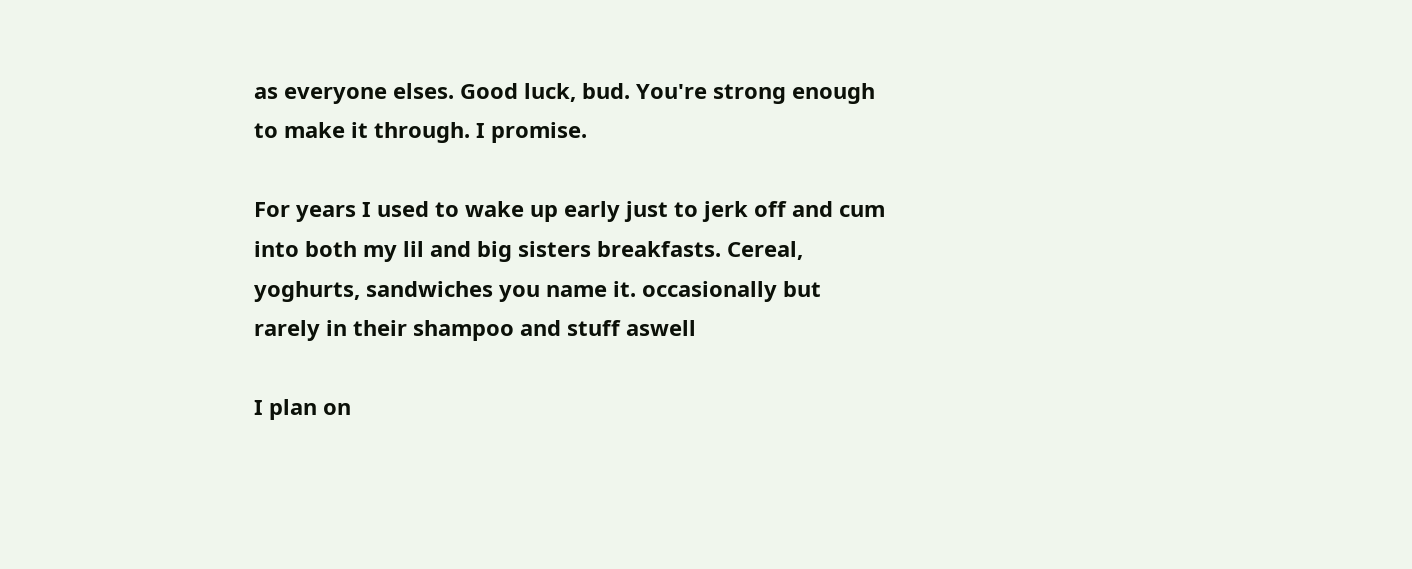as everyone elses. Good luck, bud. You're strong enough to make it through. I promise.

For years I used to wake up early just to jerk off and cum into both my lil and big sisters breakfasts. Cereal, yoghurts, sandwiches you name it. occasionally but rarely in their shampoo and stuff aswell

I plan on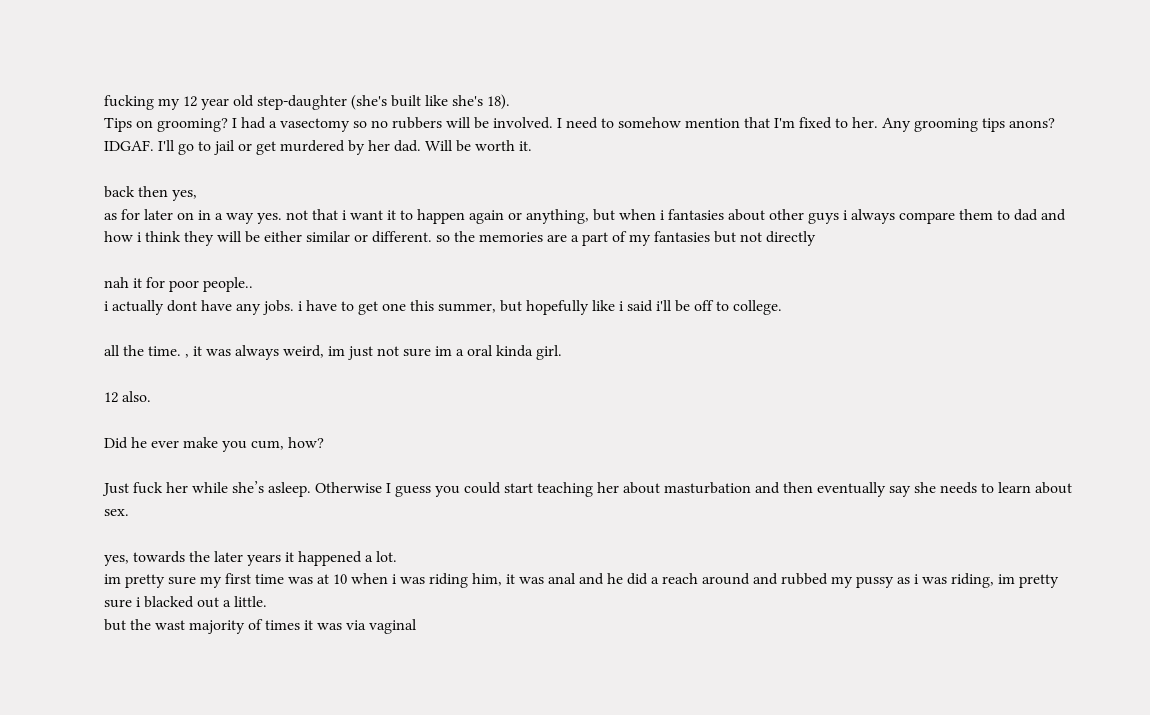fucking my 12 year old step-daughter (she's built like she's 18).
Tips on grooming? I had a vasectomy so no rubbers will be involved. I need to somehow mention that I'm fixed to her. Any grooming tips anons? IDGAF. I'll go to jail or get murdered by her dad. Will be worth it.

back then yes,
as for later on in a way yes. not that i want it to happen again or anything, but when i fantasies about other guys i always compare them to dad and how i think they will be either similar or different. so the memories are a part of my fantasies but not directly

nah it for poor people..
i actually dont have any jobs. i have to get one this summer, but hopefully like i said i'll be off to college.

all the time. , it was always weird, im just not sure im a oral kinda girl.

12 also.

Did he ever make you cum, how?

Just fuck her while she’s asleep. Otherwise I guess you could start teaching her about masturbation and then eventually say she needs to learn about sex.

yes, towards the later years it happened a lot.
im pretty sure my first time was at 10 when i was riding him, it was anal and he did a reach around and rubbed my pussy as i was riding, im pretty sure i blacked out a little.
but the wast majority of times it was via vaginal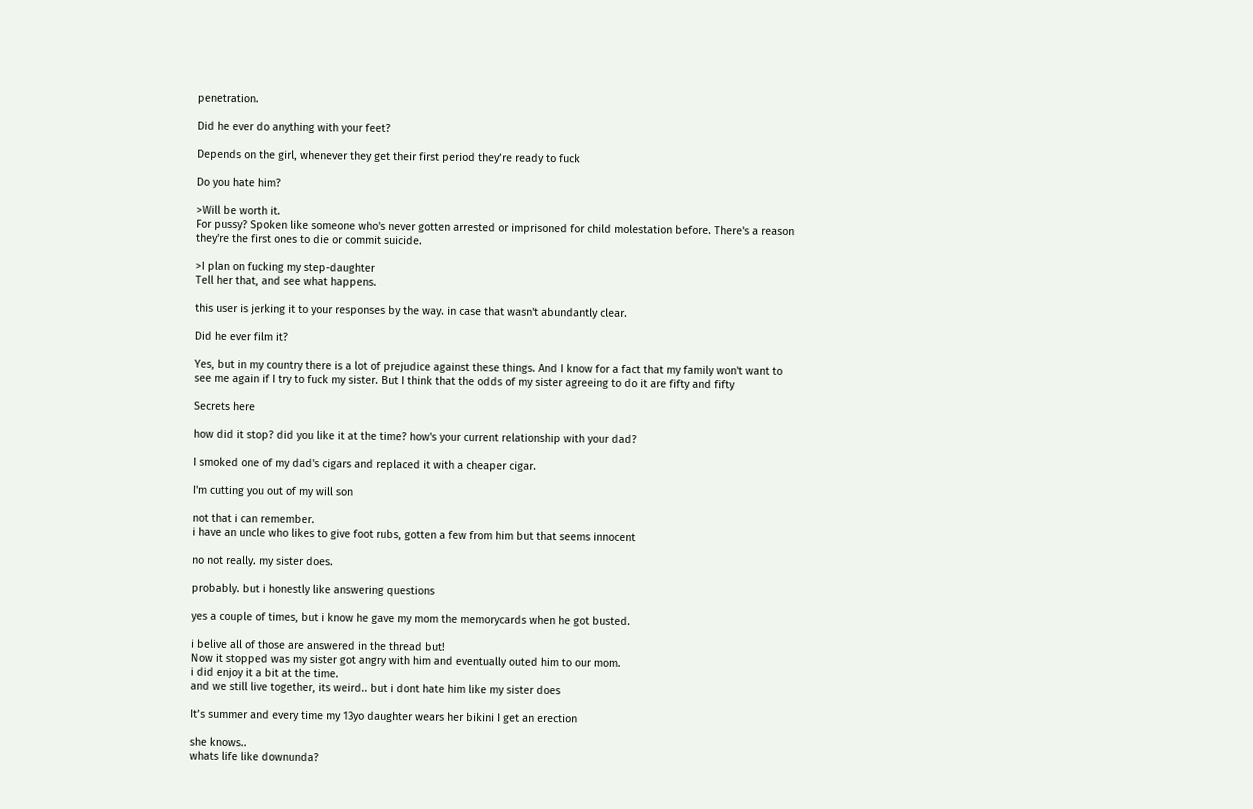penetration.

Did he ever do anything with your feet?

Depends on the girl, whenever they get their first period they’re ready to fuck

Do you hate him?

>Will be worth it.
For pussy? Spoken like someone who's never gotten arrested or imprisoned for child molestation before. There's a reason they're the first ones to die or commit suicide.

>I plan on fucking my step-daughter
Tell her that, and see what happens.

this user is jerking it to your responses by the way. in case that wasn't abundantly clear.

Did he ever film it?

Yes, but in my country there is a lot of prejudice against these things. And I know for a fact that my family won't want to see me again if I try to fuck my sister. But I think that the odds of my sister agreeing to do it are fifty and fifty

Secrets here

how did it stop? did you like it at the time? how's your current relationship with your dad?

I smoked one of my dad's cigars and replaced it with a cheaper cigar.

I'm cutting you out of my will son

not that i can remember.
i have an uncle who likes to give foot rubs, gotten a few from him but that seems innocent

no not really. my sister does.

probably. but i honestly like answering questions

yes a couple of times, but i know he gave my mom the memorycards when he got busted.

i belive all of those are answered in the thread but!
Now it stopped was my sister got angry with him and eventually outed him to our mom.
i did enjoy it a bit at the time.
and we still live together, its weird.. but i dont hate him like my sister does

It’s summer and every time my 13yo daughter wears her bikini I get an erection

she knows..
whats life like downunda?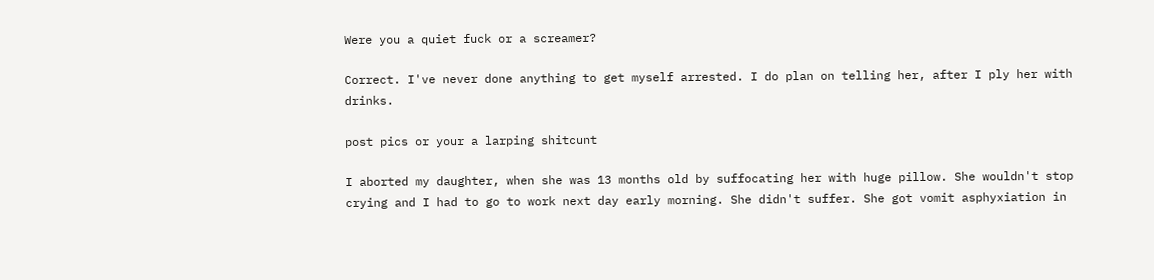Were you a quiet fuck or a screamer?

Correct. I've never done anything to get myself arrested. I do plan on telling her, after I ply her with drinks.

post pics or your a larping shitcunt

I aborted my daughter, when she was 13 months old by suffocating her with huge pillow. She wouldn't stop crying and I had to go to work next day early morning. She didn't suffer. She got vomit asphyxiation in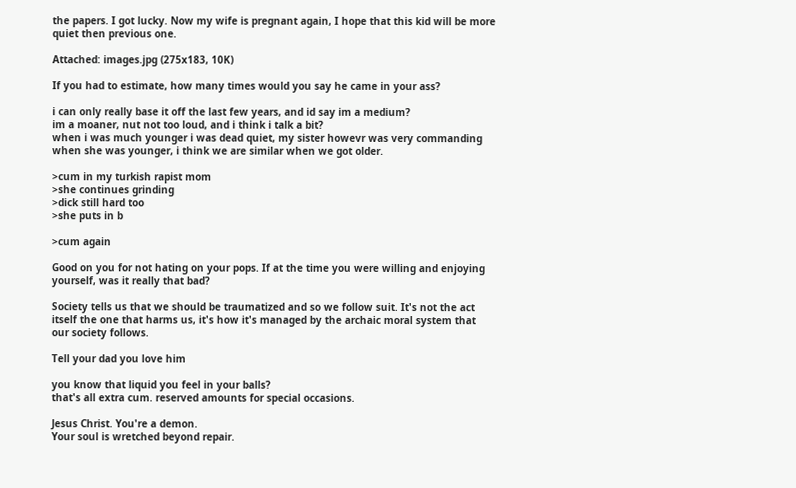the papers. I got lucky. Now my wife is pregnant again, I hope that this kid will be more quiet then previous one.

Attached: images.jpg (275x183, 10K)

If you had to estimate, how many times would you say he came in your ass?

i can only really base it off the last few years, and id say im a medium?
im a moaner, nut not too loud, and i think i talk a bit?
when i was much younger i was dead quiet, my sister howevr was very commanding when she was younger, i think we are similar when we got older.

>cum in my turkish rapist mom
>she continues grinding
>dick still hard too
>she puts in b

>cum again

Good on you for not hating on your pops. If at the time you were willing and enjoying yourself, was it really that bad?

Society tells us that we should be traumatized and so we follow suit. It's not the act itself the one that harms us, it's how it's managed by the archaic moral system that our society follows.

Tell your dad you love him

you know that liquid you feel in your balls?
that's all extra cum. reserved amounts for special occasions.

Jesus Christ. You're a demon.
Your soul is wretched beyond repair.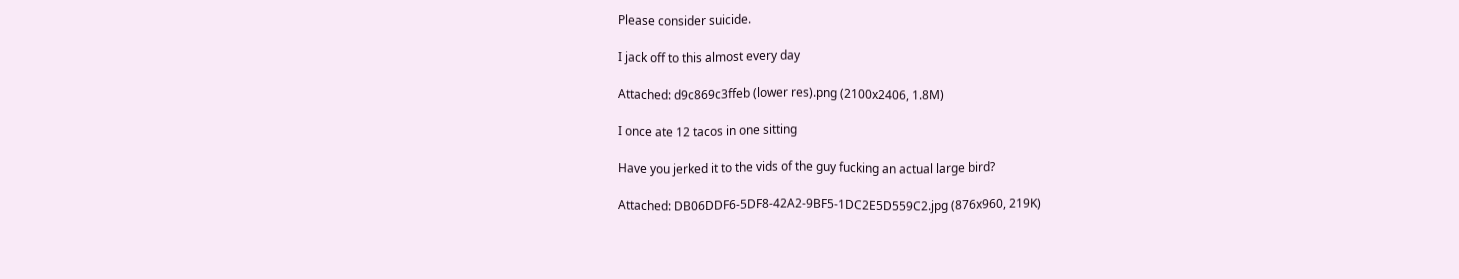Please consider suicide.

I jack off to this almost every day

Attached: d9c869c3ffeb (lower res).png (2100x2406, 1.8M)

I once ate 12 tacos in one sitting

Have you jerked it to the vids of the guy fucking an actual large bird?

Attached: DB06DDF6-5DF8-42A2-9BF5-1DC2E5D559C2.jpg (876x960, 219K)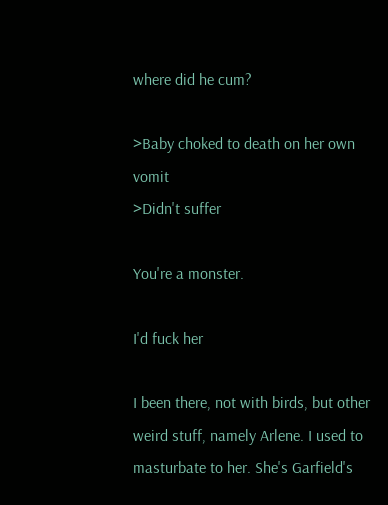where did he cum?

>Baby choked to death on her own vomit
>Didn't suffer

You're a monster.

I'd fuck her

I been there, not with birds, but other weird stuff, namely Arlene. I used to masturbate to her. She's Garfield's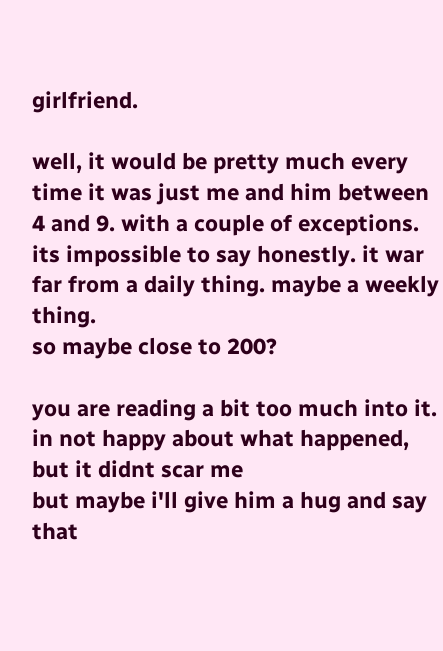girlfriend.

well, it would be pretty much every time it was just me and him between 4 and 9. with a couple of exceptions. its impossible to say honestly. it war far from a daily thing. maybe a weekly thing.
so maybe close to 200?

you are reading a bit too much into it. in not happy about what happened, but it didnt scar me
but maybe i'll give him a hug and say that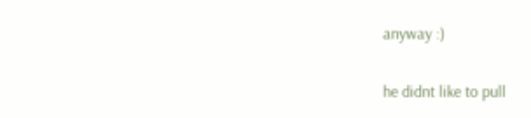anyway :)

he didnt like to pull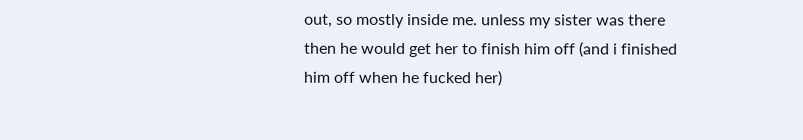out, so mostly inside me. unless my sister was there then he would get her to finish him off (and i finished him off when he fucked her)